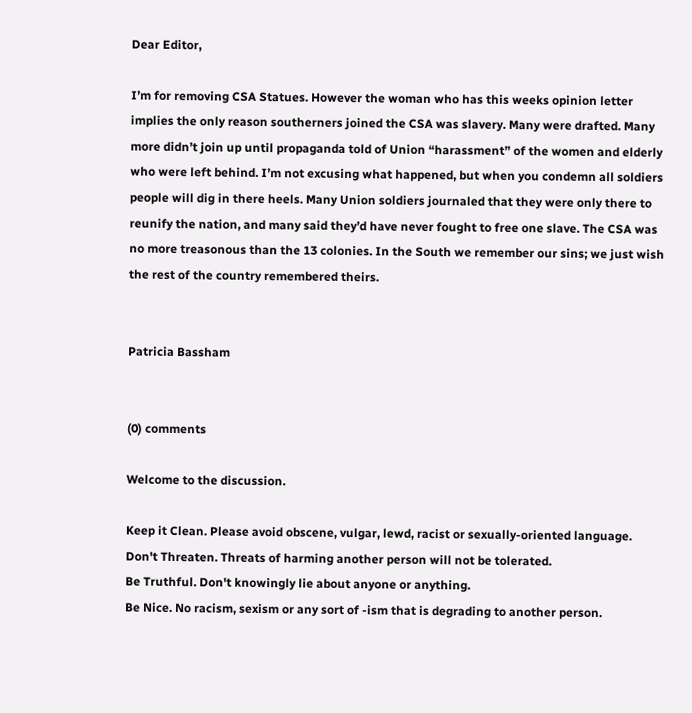Dear Editor,

I’m for removing CSA Statues. However the woman who has this weeks opinion letter implies the only reason southerners joined the CSA was slavery. Many were drafted. Many more didn’t join up until propaganda told of Union “harassment” of the women and elderly who were left behind. I’m not excusing what happened, but when you condemn all soldiers people will dig in there heels. Many Union soldiers journaled that they were only there to reunify the nation, and many said they’d have never fought to free one slave. The CSA was no more treasonous than the 13 colonies. In the South we remember our sins; we just wish the rest of the country remembered theirs.


Patricia Bassham


(0) comments

Welcome to the discussion.

Keep it Clean. Please avoid obscene, vulgar, lewd, racist or sexually-oriented language.
Don't Threaten. Threats of harming another person will not be tolerated.
Be Truthful. Don't knowingly lie about anyone or anything.
Be Nice. No racism, sexism or any sort of -ism that is degrading to another person.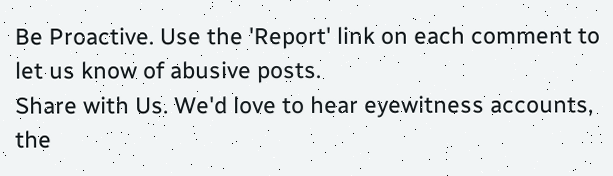Be Proactive. Use the 'Report' link on each comment to let us know of abusive posts.
Share with Us. We'd love to hear eyewitness accounts, the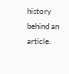history behind an article.